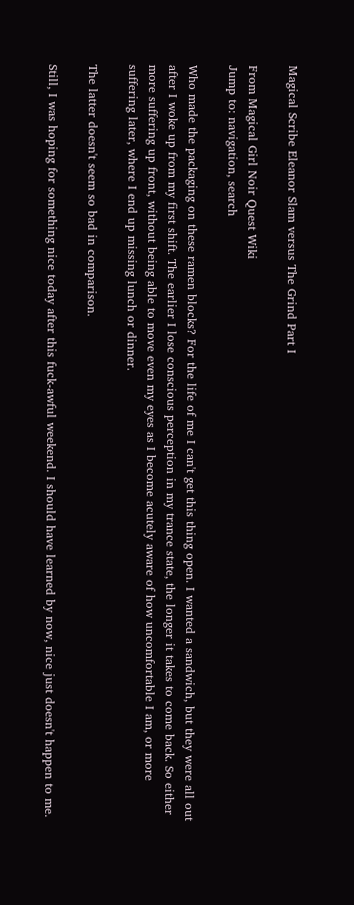Magical Scribe Eleanor Slam versus The Grind Part I

From Magical Girl Noir Quest Wiki
Jump to: navigation, search

Who made the packaging on these ramen blocks? For the life of me I can't get this thing open. I wanted a sandwich, but they were all out after I woke up from my first shift. The earlier I lose conscious perception in my trance state, the longer it takes to come back. So either more suffering up front, without being able to move even my eyes as I become acutely aware of how uncomfortable I am, or more suffering later, where I end up missing lunch or dinner.

The latter doesn't seem so bad in comparison.

Still, I was hoping for something nice today after this fuck-awful weekend. I should have learned by now, nice just doesn't happen to me.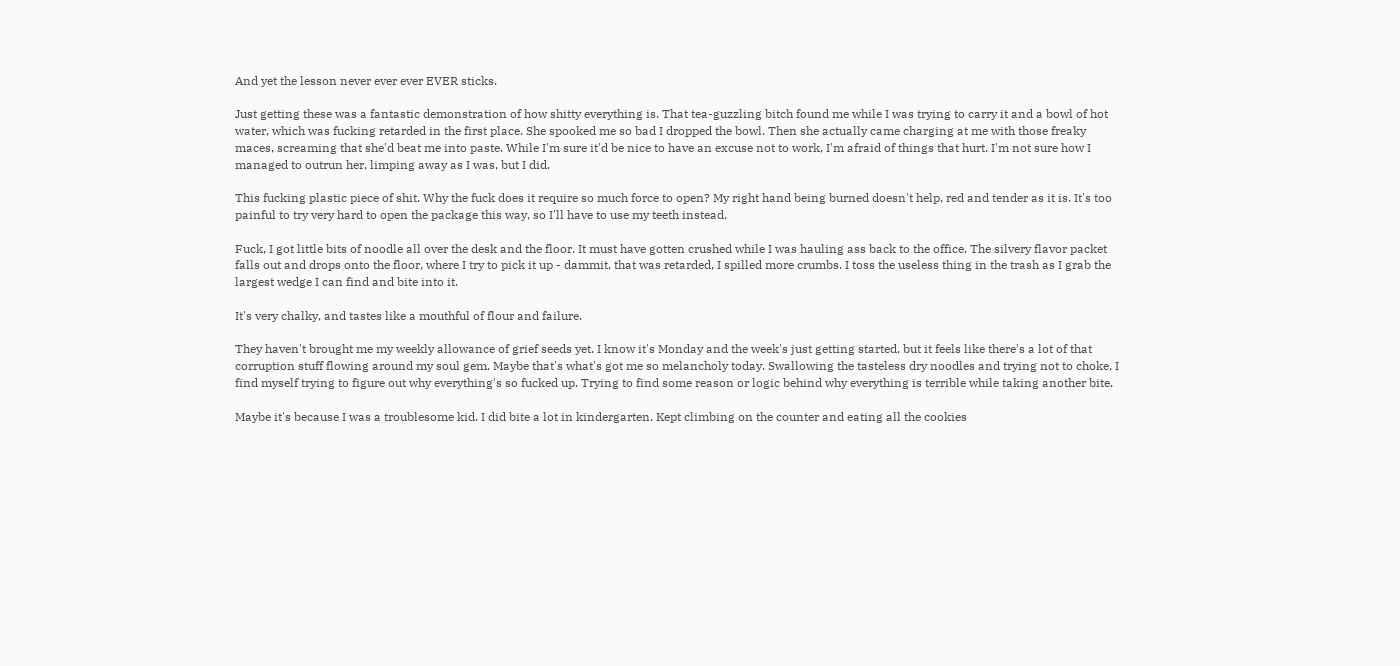And yet the lesson never ever ever EVER sticks.

Just getting these was a fantastic demonstration of how shitty everything is. That tea-guzzling bitch found me while I was trying to carry it and a bowl of hot water, which was fucking retarded in the first place. She spooked me so bad I dropped the bowl. Then she actually came charging at me with those freaky maces, screaming that she'd beat me into paste. While I'm sure it'd be nice to have an excuse not to work, I'm afraid of things that hurt. I'm not sure how I managed to outrun her, limping away as I was, but I did.

This fucking plastic piece of shit. Why the fuck does it require so much force to open? My right hand being burned doesn't help, red and tender as it is. It's too painful to try very hard to open the package this way, so I'll have to use my teeth instead.

Fuck, I got little bits of noodle all over the desk and the floor. It must have gotten crushed while I was hauling ass back to the office. The silvery flavor packet falls out and drops onto the floor, where I try to pick it up - dammit, that was retarded, I spilled more crumbs. I toss the useless thing in the trash as I grab the largest wedge I can find and bite into it.

It's very chalky, and tastes like a mouthful of flour and failure.

They haven't brought me my weekly allowance of grief seeds yet. I know it's Monday and the week's just getting started, but it feels like there's a lot of that corruption stuff flowing around my soul gem. Maybe that's what's got me so melancholy today. Swallowing the tasteless dry noodles and trying not to choke, I find myself trying to figure out why everything's so fucked up. Trying to find some reason or logic behind why everything is terrible while taking another bite.

Maybe it's because I was a troublesome kid. I did bite a lot in kindergarten. Kept climbing on the counter and eating all the cookies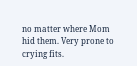no matter where Mom hid them. Very prone to crying fits.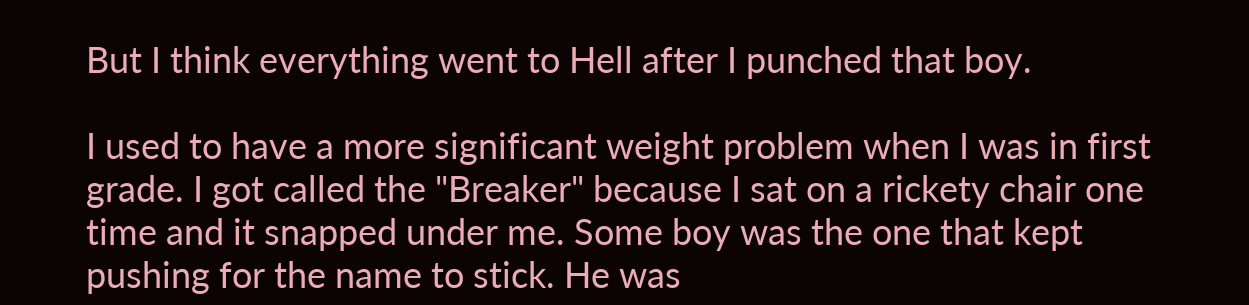But I think everything went to Hell after I punched that boy.

I used to have a more significant weight problem when I was in first grade. I got called the "Breaker" because I sat on a rickety chair one time and it snapped under me. Some boy was the one that kept pushing for the name to stick. He was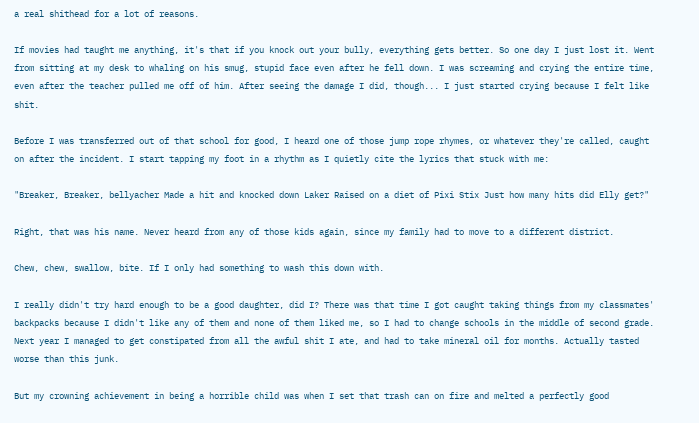a real shithead for a lot of reasons.

If movies had taught me anything, it's that if you knock out your bully, everything gets better. So one day I just lost it. Went from sitting at my desk to whaling on his smug, stupid face even after he fell down. I was screaming and crying the entire time, even after the teacher pulled me off of him. After seeing the damage I did, though... I just started crying because I felt like shit.

Before I was transferred out of that school for good, I heard one of those jump rope rhymes, or whatever they're called, caught on after the incident. I start tapping my foot in a rhythm as I quietly cite the lyrics that stuck with me:

"Breaker, Breaker, bellyacher Made a hit and knocked down Laker Raised on a diet of Pixi Stix Just how many hits did Elly get?"

Right, that was his name. Never heard from any of those kids again, since my family had to move to a different district.

Chew, chew, swallow, bite. If I only had something to wash this down with.

I really didn't try hard enough to be a good daughter, did I? There was that time I got caught taking things from my classmates' backpacks because I didn't like any of them and none of them liked me, so I had to change schools in the middle of second grade. Next year I managed to get constipated from all the awful shit I ate, and had to take mineral oil for months. Actually tasted worse than this junk.

But my crowning achievement in being a horrible child was when I set that trash can on fire and melted a perfectly good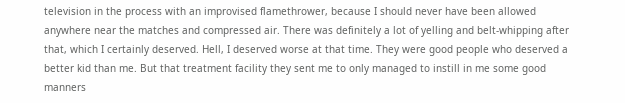television in the process with an improvised flamethrower, because I should never have been allowed anywhere near the matches and compressed air. There was definitely a lot of yelling and belt-whipping after that, which I certainly deserved. Hell, I deserved worse at that time. They were good people who deserved a better kid than me. But that treatment facility they sent me to only managed to instill in me some good manners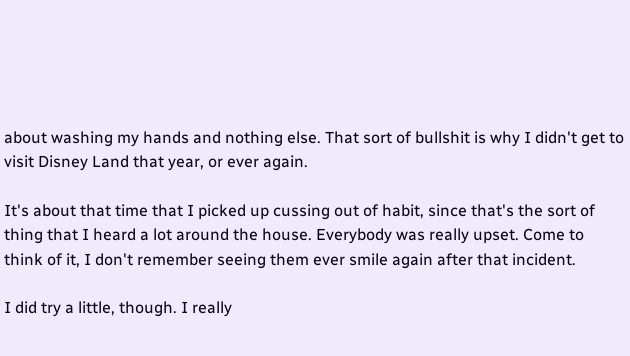about washing my hands and nothing else. That sort of bullshit is why I didn't get to visit Disney Land that year, or ever again.

It's about that time that I picked up cussing out of habit, since that's the sort of thing that I heard a lot around the house. Everybody was really upset. Come to think of it, I don't remember seeing them ever smile again after that incident.

I did try a little, though. I really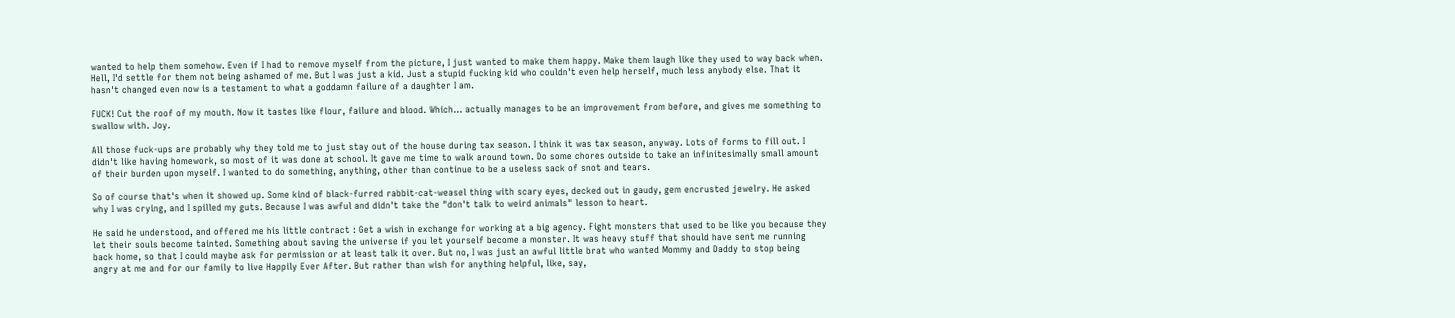wanted to help them somehow. Even if I had to remove myself from the picture, I just wanted to make them happy. Make them laugh like they used to way back when. Hell, I'd settle for them not being ashamed of me. But I was just a kid. Just a stupid fucking kid who couldn't even help herself, much less anybody else. That it hasn't changed even now is a testament to what a goddamn failure of a daughter I am.

FUCK! Cut the roof of my mouth. Now it tastes like flour, failure and blood. Which... actually manages to be an improvement from before, and gives me something to swallow with. Joy.

All those fuck-ups are probably why they told me to just stay out of the house during tax season. I think it was tax season, anyway. Lots of forms to fill out. I didn't like having homework, so most of it was done at school. It gave me time to walk around town. Do some chores outside to take an infinitesimally small amount of their burden upon myself. I wanted to do something, anything, other than continue to be a useless sack of snot and tears.

So of course that's when it showed up. Some kind of black-furred rabbit-cat-weasel thing with scary eyes, decked out in gaudy, gem encrusted jewelry. He asked why I was crying, and I spilled my guts. Because I was awful and didn't take the "don't talk to weird animals" lesson to heart.

He said he understood, and offered me his little contract : Get a wish in exchange for working at a big agency. Fight monsters that used to be like you because they let their souls become tainted. Something about saving the universe if you let yourself become a monster. It was heavy stuff that should have sent me running back home, so that I could maybe ask for permission or at least talk it over. But no, I was just an awful little brat who wanted Mommy and Daddy to stop being angry at me and for our family to live Happily Ever After. But rather than wish for anything helpful, like, say,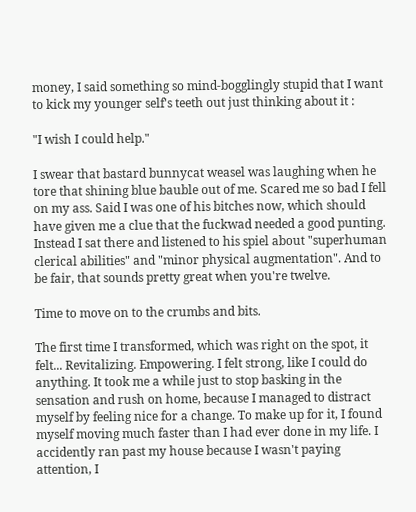money, I said something so mind-bogglingly stupid that I want to kick my younger self's teeth out just thinking about it :

"I wish I could help."

I swear that bastard bunnycat weasel was laughing when he tore that shining blue bauble out of me. Scared me so bad I fell on my ass. Said I was one of his bitches now, which should have given me a clue that the fuckwad needed a good punting. Instead I sat there and listened to his spiel about "superhuman clerical abilities" and "minor physical augmentation". And to be fair, that sounds pretty great when you're twelve.

Time to move on to the crumbs and bits.

The first time I transformed, which was right on the spot, it felt... Revitalizing. Empowering. I felt strong, like I could do anything. It took me a while just to stop basking in the sensation and rush on home, because I managed to distract myself by feeling nice for a change. To make up for it, I found myself moving much faster than I had ever done in my life. I accidently ran past my house because I wasn't paying attention, I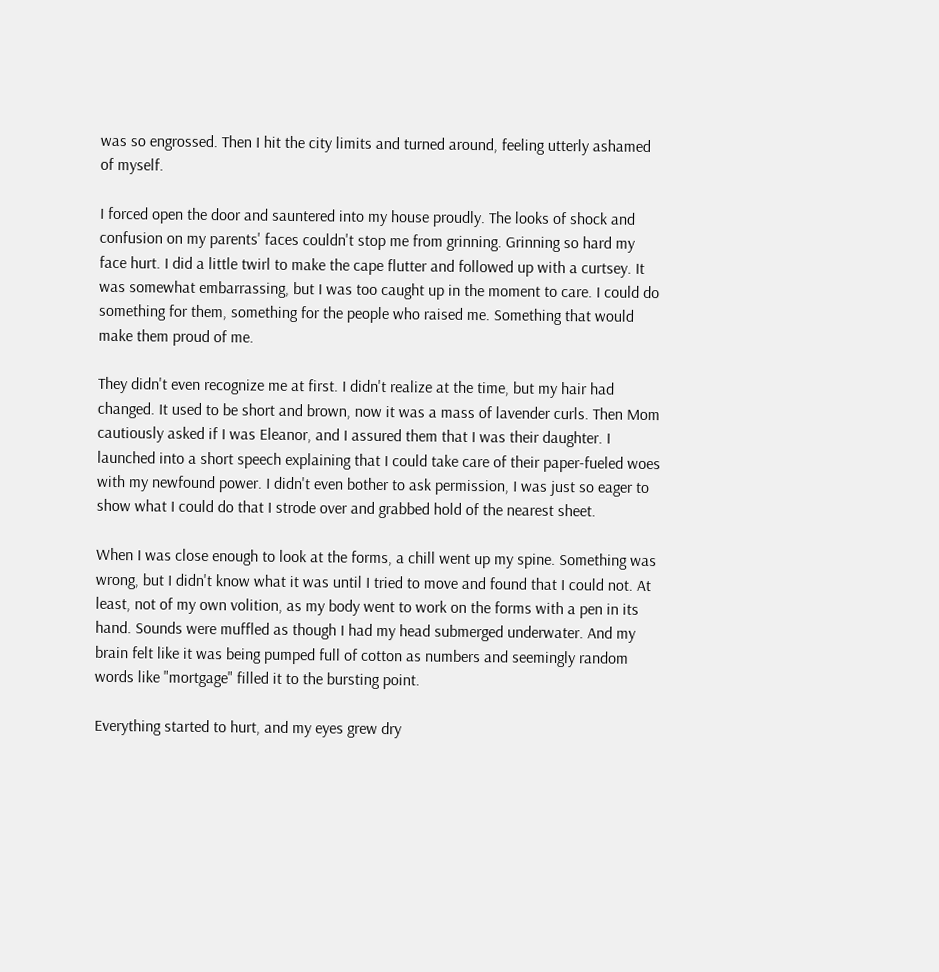was so engrossed. Then I hit the city limits and turned around, feeling utterly ashamed of myself.

I forced open the door and sauntered into my house proudly. The looks of shock and confusion on my parents' faces couldn't stop me from grinning. Grinning so hard my face hurt. I did a little twirl to make the cape flutter and followed up with a curtsey. It was somewhat embarrassing, but I was too caught up in the moment to care. I could do something for them, something for the people who raised me. Something that would make them proud of me.

They didn't even recognize me at first. I didn't realize at the time, but my hair had changed. It used to be short and brown, now it was a mass of lavender curls. Then Mom cautiously asked if I was Eleanor, and I assured them that I was their daughter. I launched into a short speech explaining that I could take care of their paper-fueled woes with my newfound power. I didn't even bother to ask permission, I was just so eager to show what I could do that I strode over and grabbed hold of the nearest sheet.

When I was close enough to look at the forms, a chill went up my spine. Something was wrong, but I didn't know what it was until I tried to move and found that I could not. At least, not of my own volition, as my body went to work on the forms with a pen in its hand. Sounds were muffled as though I had my head submerged underwater. And my brain felt like it was being pumped full of cotton as numbers and seemingly random words like "mortgage" filled it to the bursting point.

Everything started to hurt, and my eyes grew dry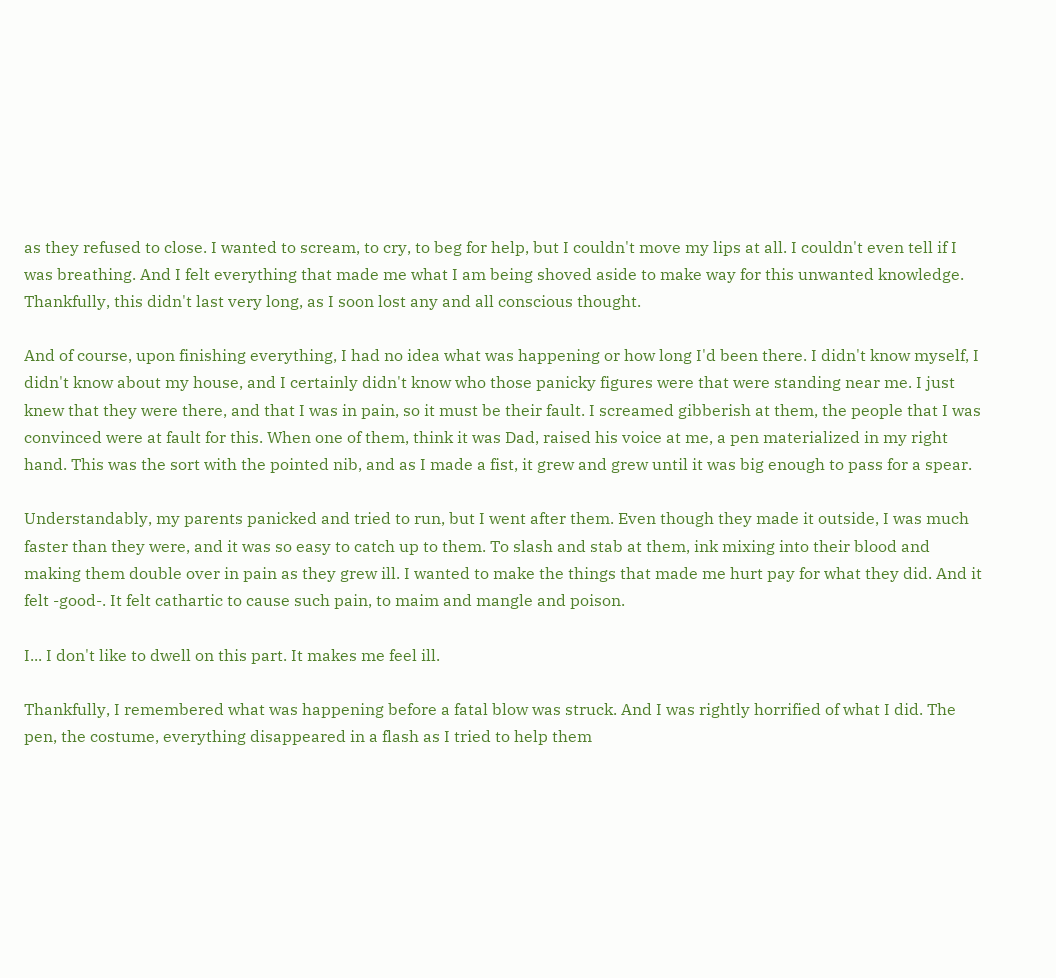as they refused to close. I wanted to scream, to cry, to beg for help, but I couldn't move my lips at all. I couldn't even tell if I was breathing. And I felt everything that made me what I am being shoved aside to make way for this unwanted knowledge. Thankfully, this didn't last very long, as I soon lost any and all conscious thought.

And of course, upon finishing everything, I had no idea what was happening or how long I'd been there. I didn't know myself, I didn't know about my house, and I certainly didn't know who those panicky figures were that were standing near me. I just knew that they were there, and that I was in pain, so it must be their fault. I screamed gibberish at them, the people that I was convinced were at fault for this. When one of them, think it was Dad, raised his voice at me, a pen materialized in my right hand. This was the sort with the pointed nib, and as I made a fist, it grew and grew until it was big enough to pass for a spear.

Understandably, my parents panicked and tried to run, but I went after them. Even though they made it outside, I was much faster than they were, and it was so easy to catch up to them. To slash and stab at them, ink mixing into their blood and making them double over in pain as they grew ill. I wanted to make the things that made me hurt pay for what they did. And it felt -good-. It felt cathartic to cause such pain, to maim and mangle and poison.

I... I don't like to dwell on this part. It makes me feel ill.

Thankfully, I remembered what was happening before a fatal blow was struck. And I was rightly horrified of what I did. The pen, the costume, everything disappeared in a flash as I tried to help them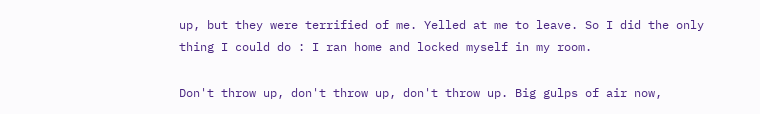up, but they were terrified of me. Yelled at me to leave. So I did the only thing I could do : I ran home and locked myself in my room.

Don't throw up, don't throw up, don't throw up. Big gulps of air now,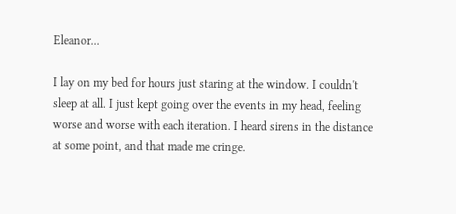Eleanor...

I lay on my bed for hours just staring at the window. I couldn't sleep at all. I just kept going over the events in my head, feeling worse and worse with each iteration. I heard sirens in the distance at some point, and that made me cringe.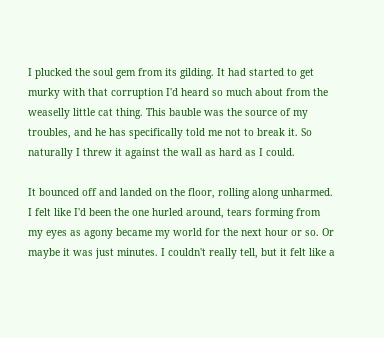I plucked the soul gem from its gilding. It had started to get murky with that corruption I'd heard so much about from the weaselly little cat thing. This bauble was the source of my troubles, and he has specifically told me not to break it. So naturally I threw it against the wall as hard as I could.

It bounced off and landed on the floor, rolling along unharmed. I felt like I'd been the one hurled around, tears forming from my eyes as agony became my world for the next hour or so. Or maybe it was just minutes. I couldn't really tell, but it felt like a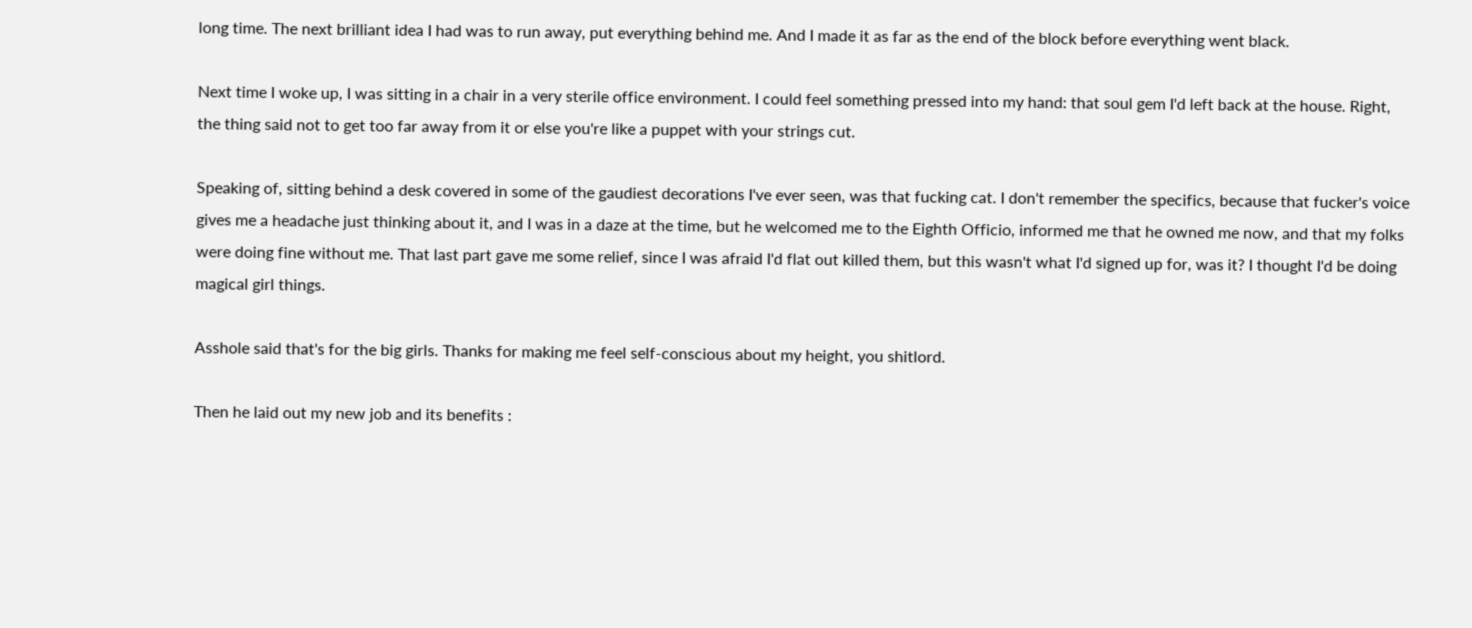long time. The next brilliant idea I had was to run away, put everything behind me. And I made it as far as the end of the block before everything went black.

Next time I woke up, I was sitting in a chair in a very sterile office environment. I could feel something pressed into my hand: that soul gem I'd left back at the house. Right, the thing said not to get too far away from it or else you're like a puppet with your strings cut.

Speaking of, sitting behind a desk covered in some of the gaudiest decorations I've ever seen, was that fucking cat. I don't remember the specifics, because that fucker's voice gives me a headache just thinking about it, and I was in a daze at the time, but he welcomed me to the Eighth Officio, informed me that he owned me now, and that my folks were doing fine without me. That last part gave me some relief, since I was afraid I'd flat out killed them, but this wasn't what I'd signed up for, was it? I thought I'd be doing magical girl things.

Asshole said that's for the big girls. Thanks for making me feel self-conscious about my height, you shitlord.

Then he laid out my new job and its benefits :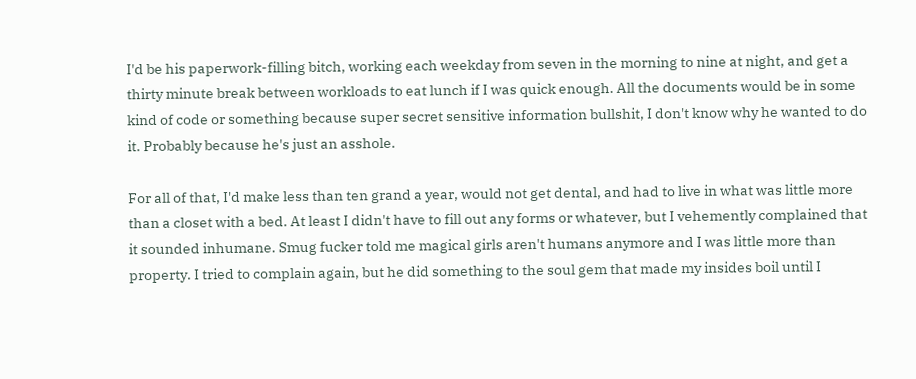I'd be his paperwork-filling bitch, working each weekday from seven in the morning to nine at night, and get a thirty minute break between workloads to eat lunch if I was quick enough. All the documents would be in some kind of code or something because super secret sensitive information bullshit, I don't know why he wanted to do it. Probably because he's just an asshole.

For all of that, I'd make less than ten grand a year, would not get dental, and had to live in what was little more than a closet with a bed. At least I didn't have to fill out any forms or whatever, but I vehemently complained that it sounded inhumane. Smug fucker told me magical girls aren't humans anymore and I was little more than property. I tried to complain again, but he did something to the soul gem that made my insides boil until I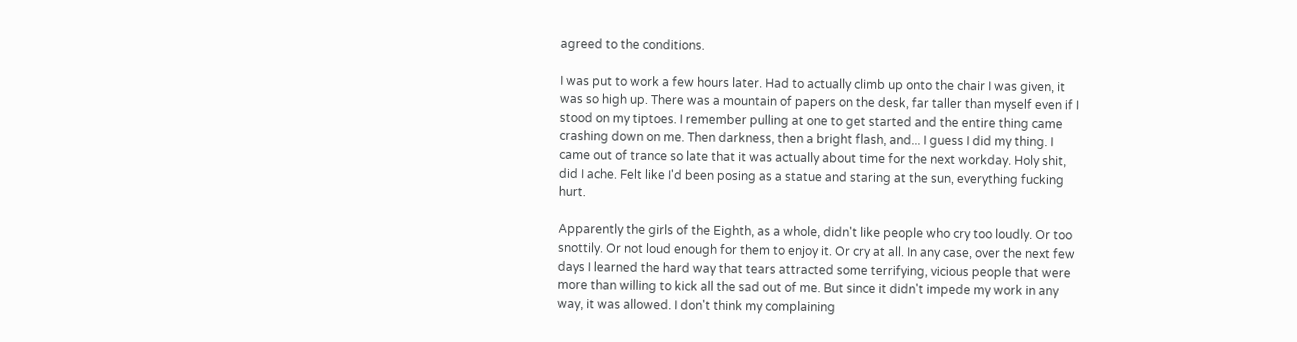agreed to the conditions.

I was put to work a few hours later. Had to actually climb up onto the chair I was given, it was so high up. There was a mountain of papers on the desk, far taller than myself even if I stood on my tiptoes. I remember pulling at one to get started and the entire thing came crashing down on me. Then darkness, then a bright flash, and... I guess I did my thing. I came out of trance so late that it was actually about time for the next workday. Holy shit, did I ache. Felt like I'd been posing as a statue and staring at the sun, everything fucking hurt.

Apparently the girls of the Eighth, as a whole, didn't like people who cry too loudly. Or too snottily. Or not loud enough for them to enjoy it. Or cry at all. In any case, over the next few days I learned the hard way that tears attracted some terrifying, vicious people that were more than willing to kick all the sad out of me. But since it didn't impede my work in any way, it was allowed. I don't think my complaining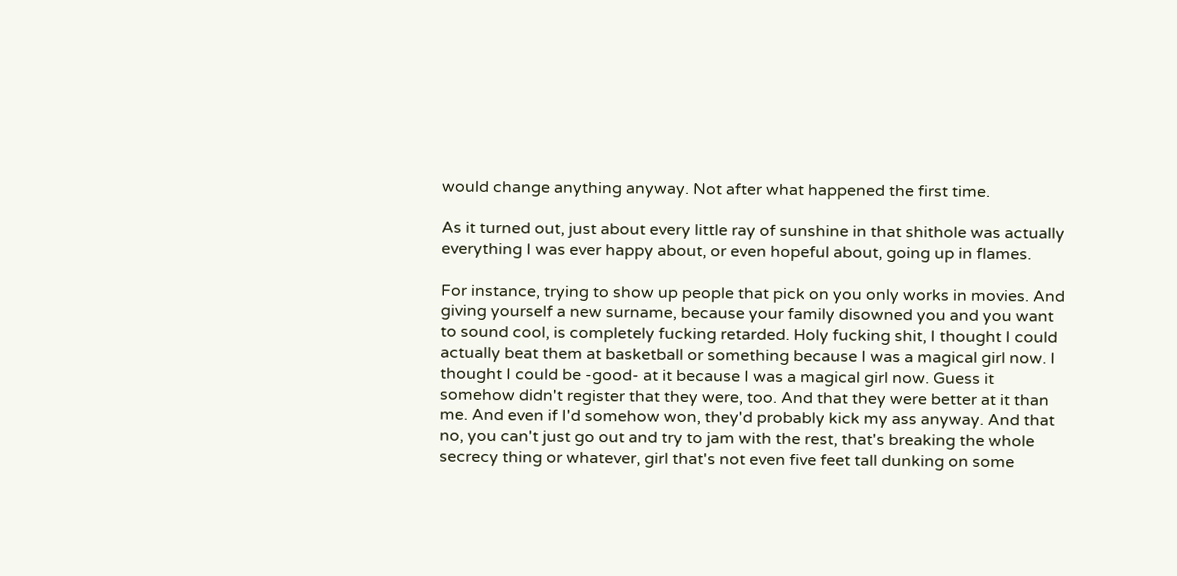would change anything anyway. Not after what happened the first time.

As it turned out, just about every little ray of sunshine in that shithole was actually everything I was ever happy about, or even hopeful about, going up in flames.

For instance, trying to show up people that pick on you only works in movies. And giving yourself a new surname, because your family disowned you and you want to sound cool, is completely fucking retarded. Holy fucking shit, I thought I could actually beat them at basketball or something because I was a magical girl now. I thought I could be -good- at it because I was a magical girl now. Guess it somehow didn't register that they were, too. And that they were better at it than me. And even if I'd somehow won, they'd probably kick my ass anyway. And that no, you can't just go out and try to jam with the rest, that's breaking the whole secrecy thing or whatever, girl that's not even five feet tall dunking on some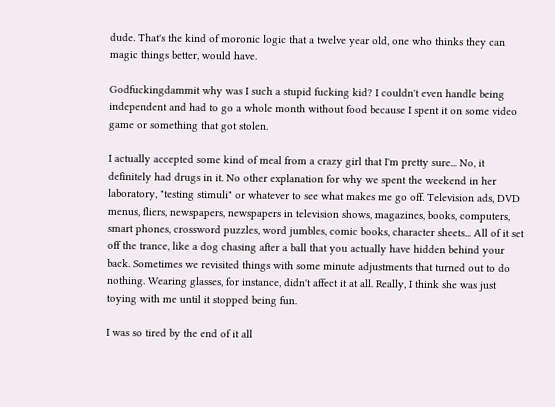dude. That's the kind of moronic logic that a twelve year old, one who thinks they can magic things better, would have.

Godfuckingdammit why was I such a stupid fucking kid? I couldn't even handle being independent and had to go a whole month without food because I spent it on some video game or something that got stolen.

I actually accepted some kind of meal from a crazy girl that I'm pretty sure... No, it definitely had drugs in it. No other explanation for why we spent the weekend in her laboratory, "testing stimuli" or whatever to see what makes me go off. Television ads, DVD menus, fliers, newspapers, newspapers in television shows, magazines, books, computers, smart phones, crossword puzzles, word jumbles, comic books, character sheets... All of it set off the trance, like a dog chasing after a ball that you actually have hidden behind your back. Sometimes we revisited things with some minute adjustments that turned out to do nothing. Wearing glasses, for instance, didn't affect it at all. Really, I think she was just toying with me until it stopped being fun.

I was so tired by the end of it all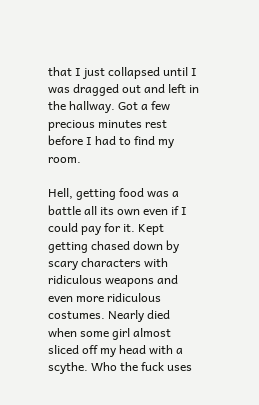that I just collapsed until I was dragged out and left in the hallway. Got a few precious minutes rest before I had to find my room.

Hell, getting food was a battle all its own even if I could pay for it. Kept getting chased down by scary characters with ridiculous weapons and even more ridiculous costumes. Nearly died when some girl almost sliced off my head with a scythe. Who the fuck uses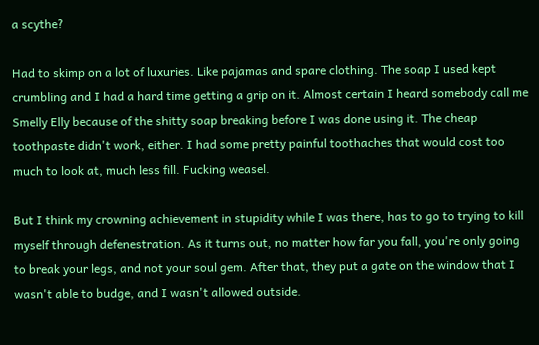a scythe?

Had to skimp on a lot of luxuries. Like pajamas and spare clothing. The soap I used kept crumbling and I had a hard time getting a grip on it. Almost certain I heard somebody call me Smelly Elly because of the shitty soap breaking before I was done using it. The cheap toothpaste didn't work, either. I had some pretty painful toothaches that would cost too much to look at, much less fill. Fucking weasel.

But I think my crowning achievement in stupidity while I was there, has to go to trying to kill myself through defenestration. As it turns out, no matter how far you fall, you're only going to break your legs, and not your soul gem. After that, they put a gate on the window that I wasn't able to budge, and I wasn't allowed outside.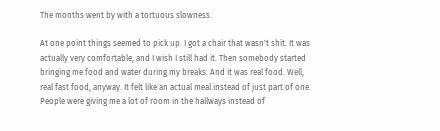The months went by with a tortuous slowness.

At one point things seemed to pick up. I got a chair that wasn't shit. It was actually very comfortable, and I wish I still had it. Then somebody started bringing me food and water during my breaks. And it was real food. Well, real fast food, anyway. It felt like an actual meal instead of just part of one. People were giving me a lot of room in the hallways instead of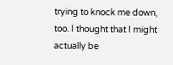trying to knock me down, too. I thought that I might actually be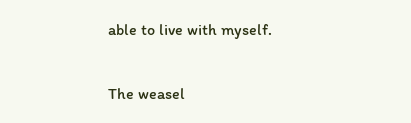able to live with myself.

The weasel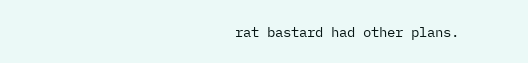rat bastard had other plans.